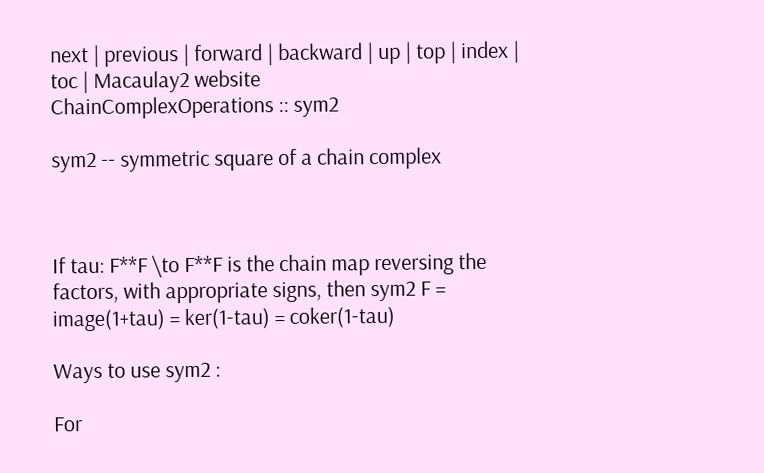next | previous | forward | backward | up | top | index | toc | Macaulay2 website
ChainComplexOperations :: sym2

sym2 -- symmetric square of a chain complex



If tau: F**F \to F**F is the chain map reversing the factors, with appropriate signs, then sym2 F = image(1+tau) = ker(1-tau) = coker(1-tau)

Ways to use sym2 :

For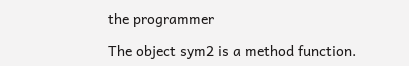the programmer

The object sym2 is a method function.